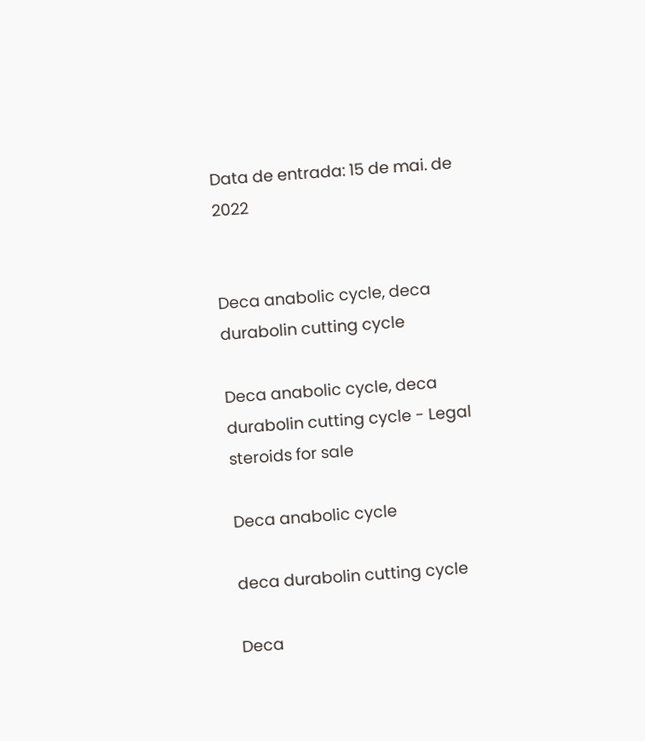Data de entrada: 15 de mai. de 2022


Deca anabolic cycle, deca durabolin cutting cycle

Deca anabolic cycle, deca durabolin cutting cycle - Legal steroids for sale

Deca anabolic cycle

deca durabolin cutting cycle

Deca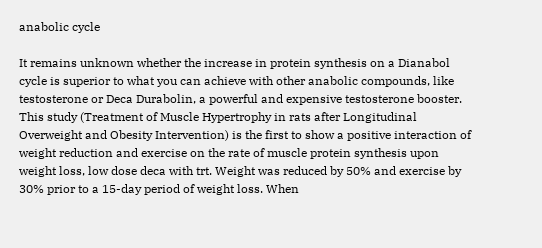anabolic cycle

It remains unknown whether the increase in protein synthesis on a Dianabol cycle is superior to what you can achieve with other anabolic compounds, like testosterone or Deca Durabolin, a powerful and expensive testosterone booster. This study (Treatment of Muscle Hypertrophy in rats after Longitudinal Overweight and Obesity Intervention) is the first to show a positive interaction of weight reduction and exercise on the rate of muscle protein synthesis upon weight loss, low dose deca with trt. Weight was reduced by 50% and exercise by 30% prior to a 15-day period of weight loss. When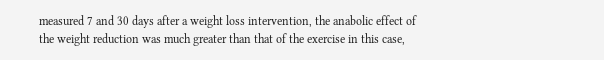measured 7 and 30 days after a weight loss intervention, the anabolic effect of the weight reduction was much greater than that of the exercise in this case,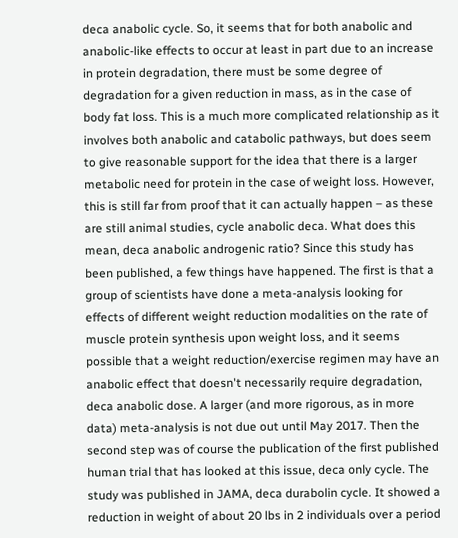deca anabolic cycle. So, it seems that for both anabolic and anabolic-like effects to occur at least in part due to an increase in protein degradation, there must be some degree of degradation for a given reduction in mass, as in the case of body fat loss. This is a much more complicated relationship as it involves both anabolic and catabolic pathways, but does seem to give reasonable support for the idea that there is a larger metabolic need for protein in the case of weight loss. However, this is still far from proof that it can actually happen – as these are still animal studies, cycle anabolic deca. What does this mean, deca anabolic androgenic ratio? Since this study has been published, a few things have happened. The first is that a group of scientists have done a meta-analysis looking for effects of different weight reduction modalities on the rate of muscle protein synthesis upon weight loss, and it seems possible that a weight reduction/exercise regimen may have an anabolic effect that doesn't necessarily require degradation, deca anabolic dose. A larger (and more rigorous, as in more data) meta-analysis is not due out until May 2017. Then the second step was of course the publication of the first published human trial that has looked at this issue, deca only cycle. The study was published in JAMA, deca durabolin cycle. It showed a reduction in weight of about 20 lbs in 2 individuals over a period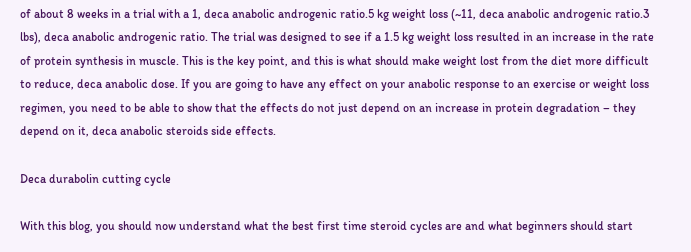of about 8 weeks in a trial with a 1, deca anabolic androgenic ratio.5 kg weight loss (~11, deca anabolic androgenic ratio.3 lbs), deca anabolic androgenic ratio. The trial was designed to see if a 1.5 kg weight loss resulted in an increase in the rate of protein synthesis in muscle. This is the key point, and this is what should make weight lost from the diet more difficult to reduce, deca anabolic dose. If you are going to have any effect on your anabolic response to an exercise or weight loss regimen, you need to be able to show that the effects do not just depend on an increase in protein degradation – they depend on it, deca anabolic steroids side effects.

Deca durabolin cutting cycle

With this blog, you should now understand what the best first time steroid cycles are and what beginners should start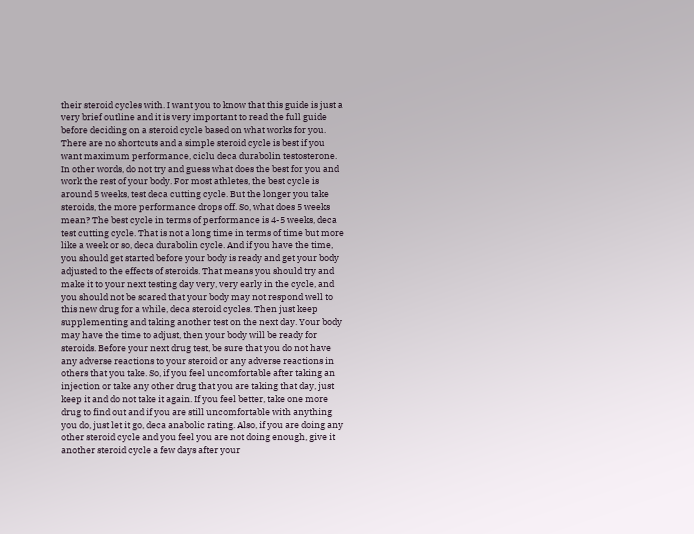their steroid cycles with. I want you to know that this guide is just a very brief outline and it is very important to read the full guide before deciding on a steroid cycle based on what works for you. There are no shortcuts and a simple steroid cycle is best if you want maximum performance, ciclu deca durabolin testosterone. In other words, do not try and guess what does the best for you and work the rest of your body. For most athletes, the best cycle is around 5 weeks, test deca cutting cycle. But the longer you take steroids, the more performance drops off. So, what does 5 weeks mean? The best cycle in terms of performance is 4-5 weeks, deca test cutting cycle. That is not a long time in terms of time but more like a week or so, deca durabolin cycle. And if you have the time, you should get started before your body is ready and get your body adjusted to the effects of steroids. That means you should try and make it to your next testing day very, very early in the cycle, and you should not be scared that your body may not respond well to this new drug for a while, deca steroid cycles. Then just keep supplementing and taking another test on the next day. Your body may have the time to adjust, then your body will be ready for steroids. Before your next drug test, be sure that you do not have any adverse reactions to your steroid or any adverse reactions in others that you take. So, if you feel uncomfortable after taking an injection or take any other drug that you are taking that day, just keep it and do not take it again. If you feel better, take one more drug to find out and if you are still uncomfortable with anything you do, just let it go, deca anabolic rating. Also, if you are doing any other steroid cycle and you feel you are not doing enough, give it another steroid cycle a few days after your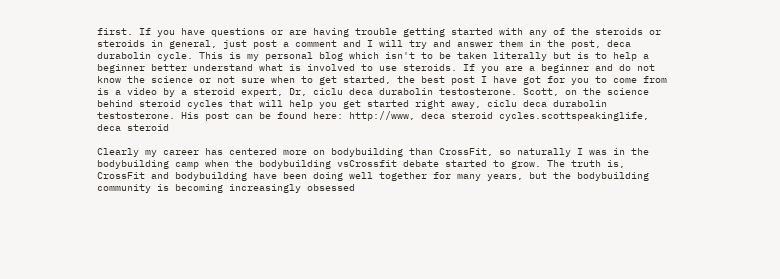first. If you have questions or are having trouble getting started with any of the steroids or steroids in general, just post a comment and I will try and answer them in the post, deca durabolin cycle. This is my personal blog which isn't to be taken literally but is to help a beginner better understand what is involved to use steroids. If you are a beginner and do not know the science or not sure when to get started, the best post I have got for you to come from is a video by a steroid expert, Dr, ciclu deca durabolin testosterone. Scott, on the science behind steroid cycles that will help you get started right away, ciclu deca durabolin testosterone. His post can be found here: http://www, deca steroid cycles.scottspeakinglife, deca steroid

Clearly my career has centered more on bodybuilding than CrossFit, so naturally I was in the bodybuilding camp when the bodybuilding vsCrossfit debate started to grow. The truth is, CrossFit and bodybuilding have been doing well together for many years, but the bodybuilding community is becoming increasingly obsessed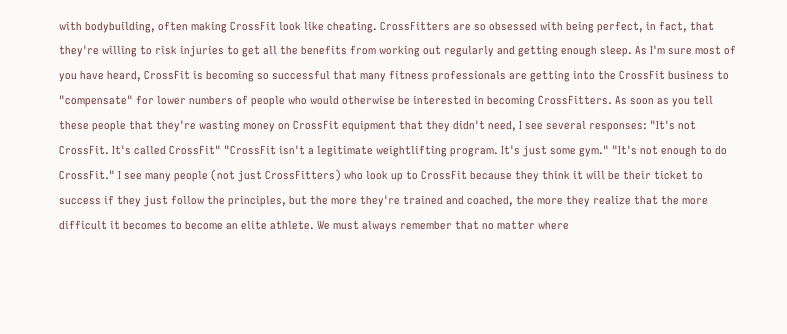with bodybuilding, often making CrossFit look like cheating. CrossFitters are so obsessed with being perfect, in fact, that they're willing to risk injuries to get all the benefits from working out regularly and getting enough sleep. As I'm sure most of you have heard, CrossFit is becoming so successful that many fitness professionals are getting into the CrossFit business to "compensate" for lower numbers of people who would otherwise be interested in becoming CrossFitters. As soon as you tell these people that they're wasting money on CrossFit equipment that they didn't need, I see several responses: "It's not CrossFit. It's called CrossFit" "CrossFit isn't a legitimate weightlifting program. It's just some gym." "It's not enough to do CrossFit." I see many people (not just CrossFitters) who look up to CrossFit because they think it will be their ticket to success if they just follow the principles, but the more they're trained and coached, the more they realize that the more difficult it becomes to become an elite athlete. We must always remember that no matter where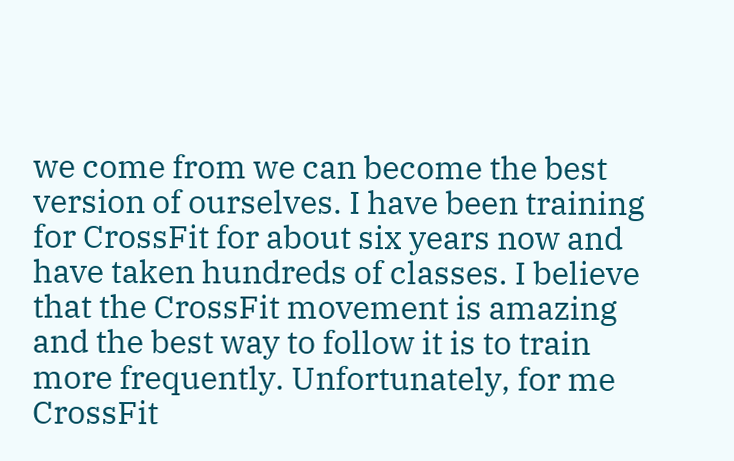we come from we can become the best version of ourselves. I have been training for CrossFit for about six years now and have taken hundreds of classes. I believe that the CrossFit movement is amazing and the best way to follow it is to train more frequently. Unfortunately, for me CrossFit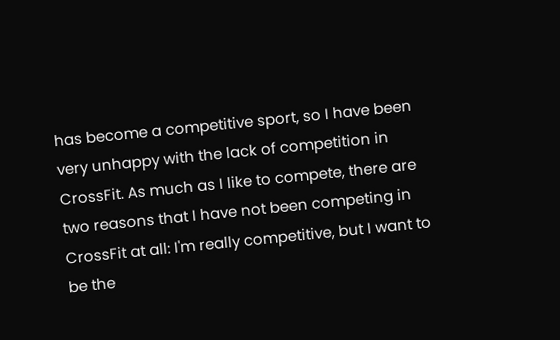has become a competitive sport, so I have been very unhappy with the lack of competition in CrossFit. As much as I like to compete, there are two reasons that I have not been competing in CrossFit at all: I'm really competitive, but I want to be the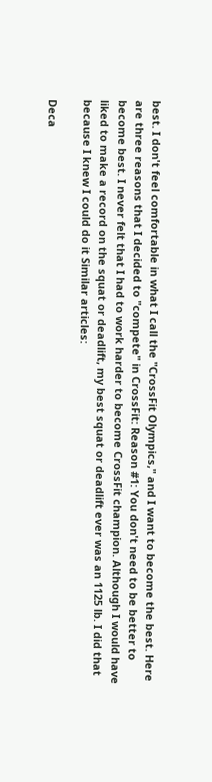best. I don't feel comfortable in what I call the "CrossFit Olympics," and I want to become the best. Here are three reasons that I decided to "compete" in CrossFit: Reason #1: You don't need to be better to become best. I never felt that I had to work harder to become CrossFit champion. Although I would have liked to make a record on the squat or deadlift, my best squat or deadlift ever was an 1125 lb. I did that because I knew I could do it Similar articles:

Deca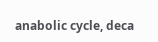anabolic cycle, deca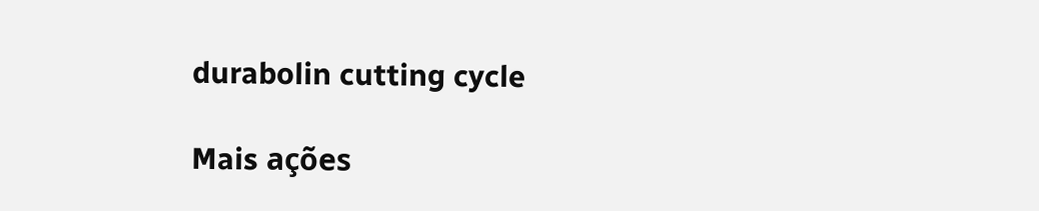durabolin cutting cycle

Mais ações